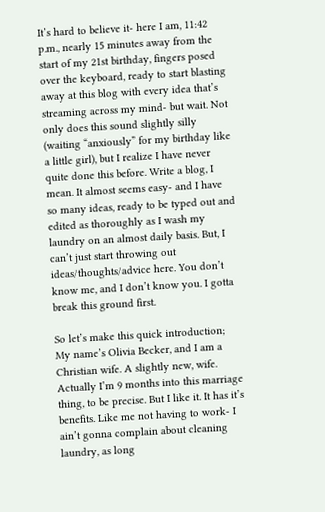It’s hard to believe it- here I am, 11:42 p.m., nearly 15 minutes away from the start of my 21st birthday, fingers posed over the keyboard, ready to start blasting away at this blog with every idea that’s streaming across my mind- but wait. Not only does this sound slightly silly (waiting “anxiously” for my birthday like a little girl), but I realize I have never quite done this before. Write a blog, I mean. It almost seems easy- and I have so many ideas, ready to be typed out and edited as thoroughly as I wash my laundry on an almost daily basis. But, I can’t just start throwing out ideas/thoughts/advice here. You don’t know me, and I don’t know you. I gotta break this ground first.

So let’s make this quick introduction; My name’s Olivia Becker, and I am a Christian wife. A slightly new, wife. Actually I’m 9 months into this marriage thing, to be precise. But I like it. It has it’s benefits. Like me not having to work- I ain’t gonna complain about cleaning laundry, as long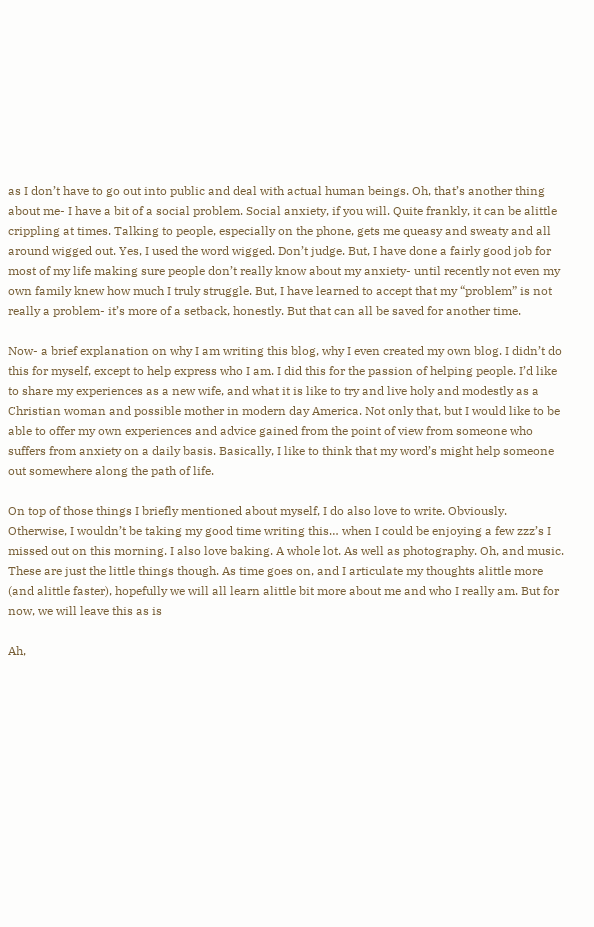as I don’t have to go out into public and deal with actual human beings. Oh, that’s another thing about me- I have a bit of a social problem. Social anxiety, if you will. Quite frankly, it can be alittle crippling at times. Talking to people, especially on the phone, gets me queasy and sweaty and all around wigged out. Yes, I used the word wigged. Don’t judge. But, I have done a fairly good job for most of my life making sure people don’t really know about my anxiety- until recently not even my own family knew how much I truly struggle. But, I have learned to accept that my “problem” is not really a problem- it’s more of a setback, honestly. But that can all be saved for another time.

Now- a brief explanation on why I am writing this blog, why I even created my own blog. I didn’t do this for myself, except to help express who I am. I did this for the passion of helping people. I’d like to share my experiences as a new wife, and what it is like to try and live holy and modestly as a Christian woman and possible mother in modern day America. Not only that, but I would like to be able to offer my own experiences and advice gained from the point of view from someone who suffers from anxiety on a daily basis. Basically, I like to think that my word’s might help someone out somewhere along the path of life.

On top of those things I briefly mentioned about myself, I do also love to write. Obviously. Otherwise, I wouldn’t be taking my good time writing this… when I could be enjoying a few zzz’s I missed out on this morning. I also love baking. A whole lot. As well as photography. Oh, and music. These are just the little things though. As time goes on, and I articulate my thoughts alittle more (and alittle faster), hopefully we will all learn alittle bit more about me and who I really am. But for now, we will leave this as is

Ah,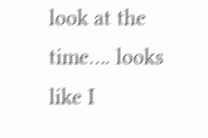look at the time…. looks like I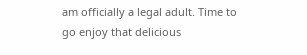am officially a legal adult. Time to go enjoy that delicious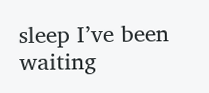sleep I’ve been waiting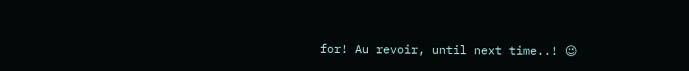for! Au revoir, until next time..! 😉